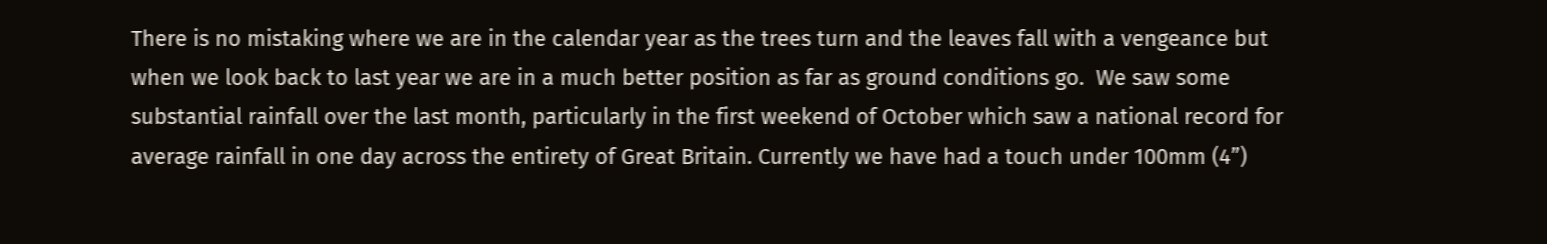There is no mistaking where we are in the calendar year as the trees turn and the leaves fall with a vengeance but when we look back to last year we are in a much better position as far as ground conditions go.  We saw some substantial rainfall over the last month, particularly in the first weekend of October which saw a national record for average rainfall in one day across the entirety of Great Britain. Currently we have had a touch under 100mm (4”)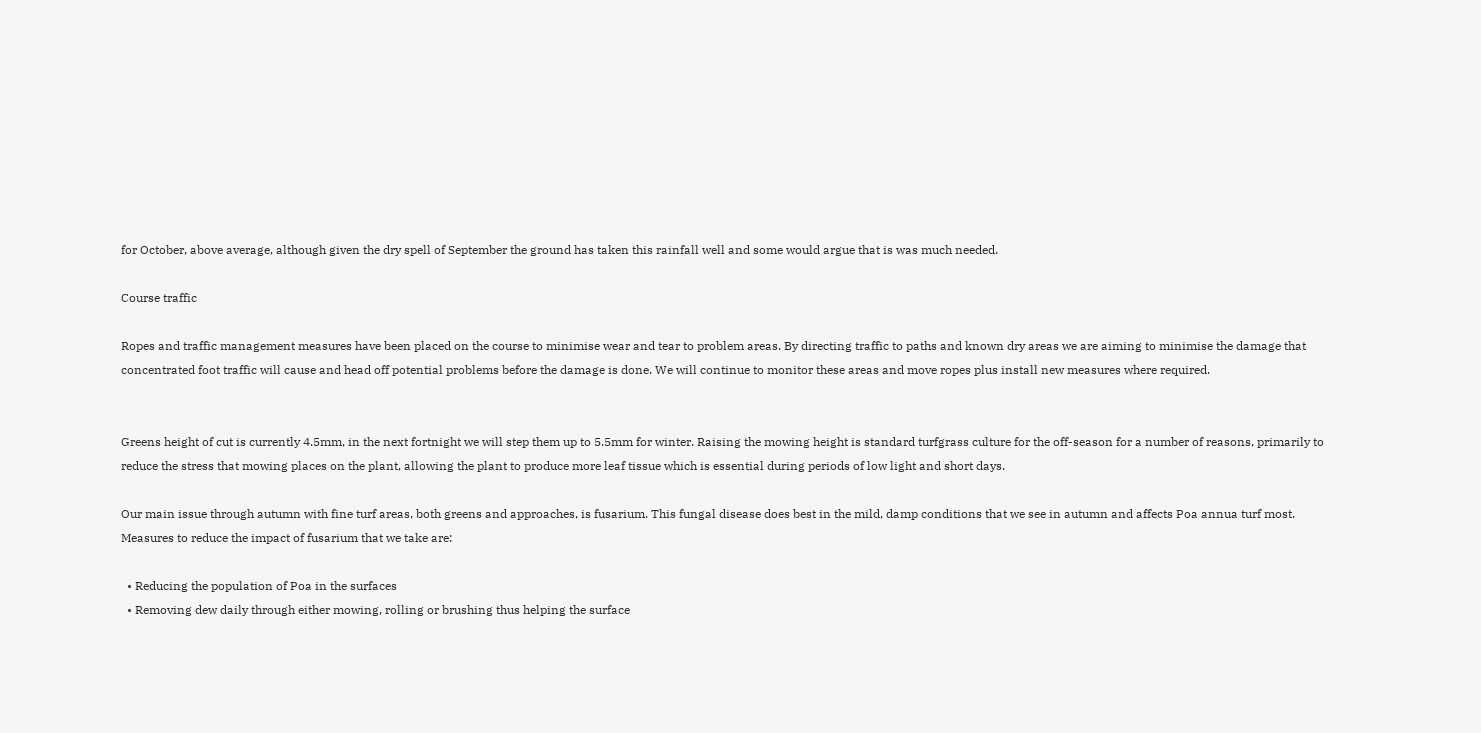for October, above average, although given the dry spell of September the ground has taken this rainfall well and some would argue that is was much needed.

Course traffic

Ropes and traffic management measures have been placed on the course to minimise wear and tear to problem areas. By directing traffic to paths and known dry areas we are aiming to minimise the damage that concentrated foot traffic will cause and head off potential problems before the damage is done. We will continue to monitor these areas and move ropes plus install new measures where required.


Greens height of cut is currently 4.5mm, in the next fortnight we will step them up to 5.5mm for winter. Raising the mowing height is standard turfgrass culture for the off-season for a number of reasons, primarily to reduce the stress that mowing places on the plant, allowing the plant to produce more leaf tissue which is essential during periods of low light and short days.

Our main issue through autumn with fine turf areas, both greens and approaches, is fusarium. This fungal disease does best in the mild, damp conditions that we see in autumn and affects Poa annua turf most. Measures to reduce the impact of fusarium that we take are:

  • Reducing the population of Poa in the surfaces
  • Removing dew daily through either mowing, rolling or brushing thus helping the surface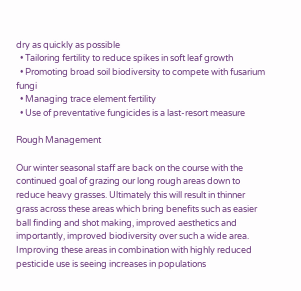dry as quickly as possible
  • Tailoring fertility to reduce spikes in soft leaf growth
  • Promoting broad soil biodiversity to compete with fusarium fungi
  • Managing trace element fertility
  • Use of preventative fungicides is a last-resort measure

Rough Management

Our winter seasonal staff are back on the course with the continued goal of grazing our long rough areas down to reduce heavy grasses. Ultimately this will result in thinner grass across these areas which bring benefits such as easier ball finding and shot making, improved aesthetics and importantly, improved biodiversity over such a wide area. Improving these areas in combination with highly reduced pesticide use is seeing increases in populations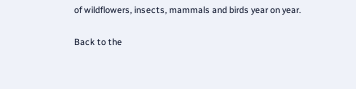of wildflowers, insects, mammals and birds year on year.

Back to the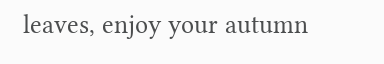leaves, enjoy your autumn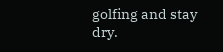golfing and stay dry.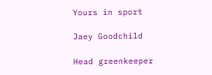Yours in sport

Jaey Goodchild

Head greenkeeper